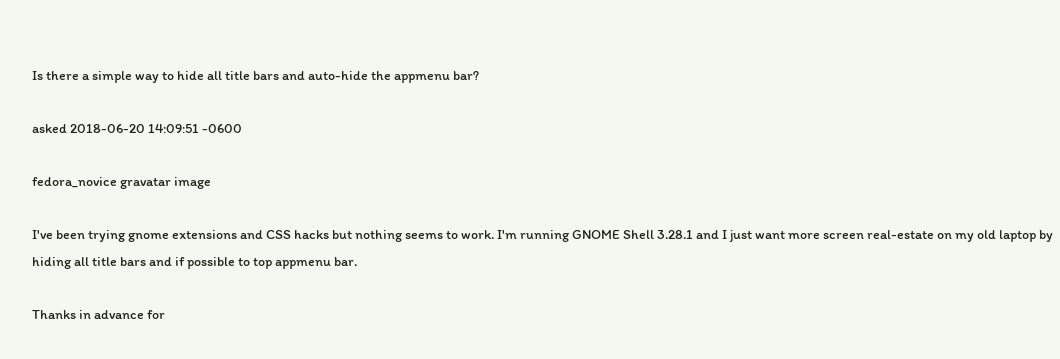Is there a simple way to hide all title bars and auto-hide the appmenu bar?

asked 2018-06-20 14:09:51 -0600

fedora_novice gravatar image

I've been trying gnome extensions and CSS hacks but nothing seems to work. I'm running GNOME Shell 3.28.1 and I just want more screen real-estate on my old laptop by hiding all title bars and if possible to top appmenu bar.

Thanks in advance for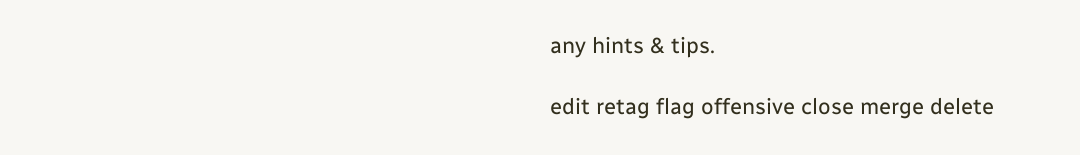any hints & tips.

edit retag flag offensive close merge delete